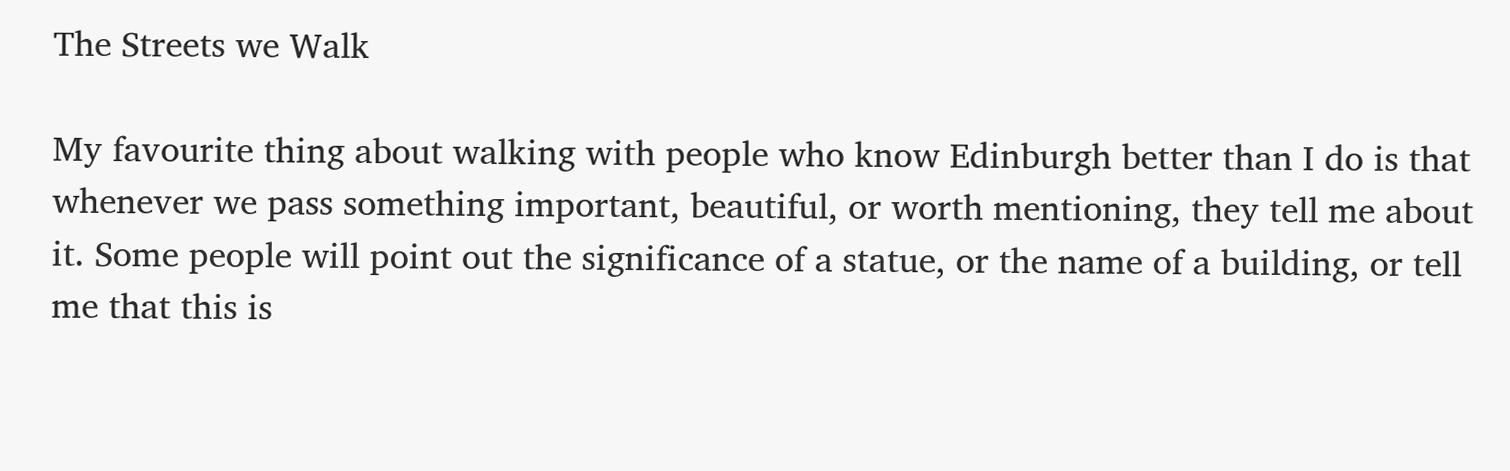The Streets we Walk

My favourite thing about walking with people who know Edinburgh better than I do is that whenever we pass something important, beautiful, or worth mentioning, they tell me about it. Some people will point out the significance of a statue, or the name of a building, or tell me that this is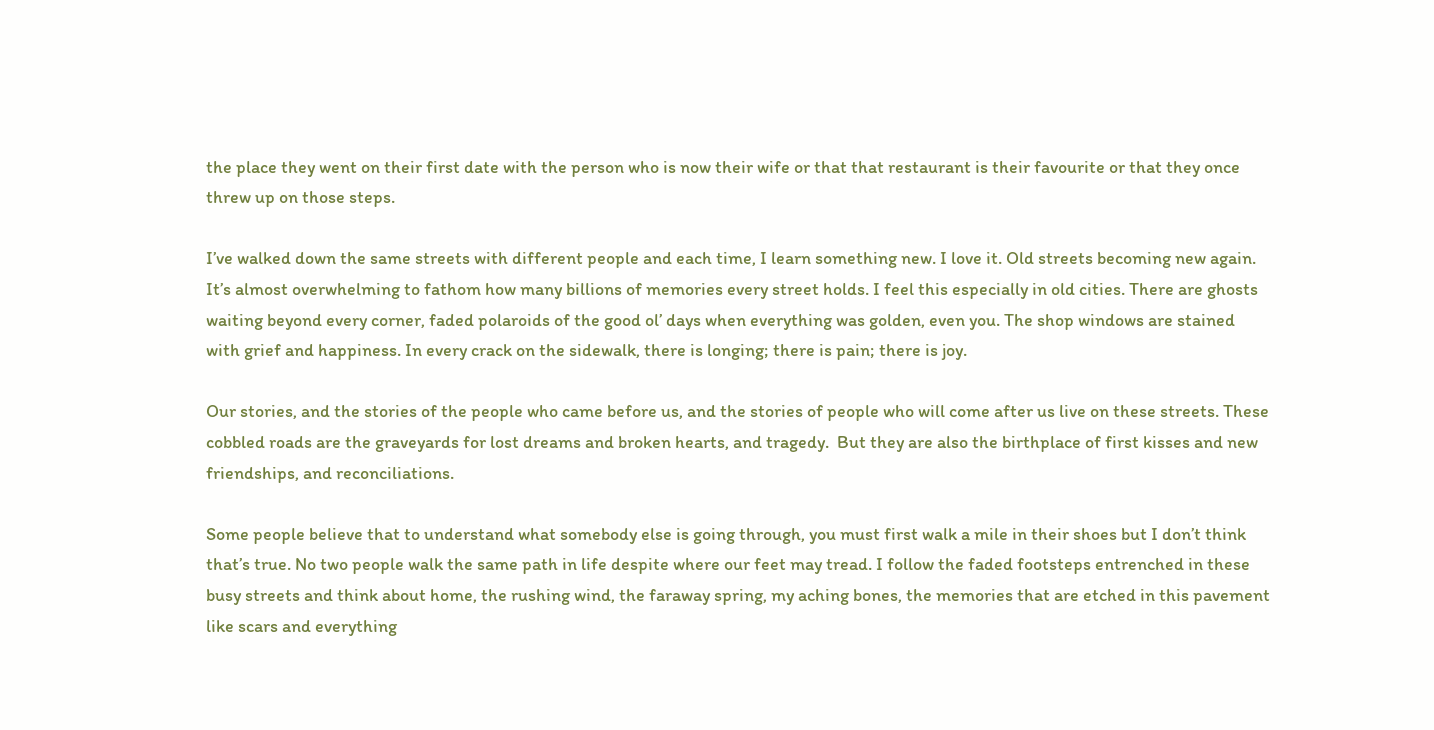the place they went on their first date with the person who is now their wife or that that restaurant is their favourite or that they once threw up on those steps.

I’ve walked down the same streets with different people and each time, I learn something new. I love it. Old streets becoming new again. It’s almost overwhelming to fathom how many billions of memories every street holds. I feel this especially in old cities. There are ghosts waiting beyond every corner, faded polaroids of the good ol’ days when everything was golden, even you. The shop windows are stained with grief and happiness. In every crack on the sidewalk, there is longing; there is pain; there is joy.

Our stories, and the stories of the people who came before us, and the stories of people who will come after us live on these streets. These cobbled roads are the graveyards for lost dreams and broken hearts, and tragedy.  But they are also the birthplace of first kisses and new friendships, and reconciliations.

Some people believe that to understand what somebody else is going through, you must first walk a mile in their shoes but I don’t think that’s true. No two people walk the same path in life despite where our feet may tread. I follow the faded footsteps entrenched in these busy streets and think about home, the rushing wind, the faraway spring, my aching bones, the memories that are etched in this pavement like scars and everything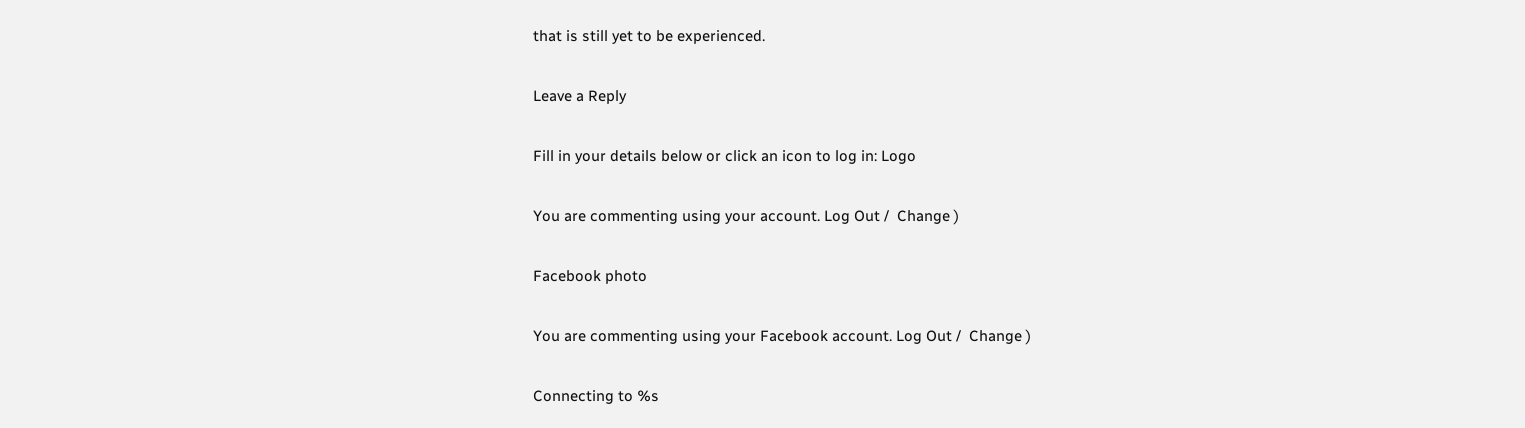that is still yet to be experienced.

Leave a Reply

Fill in your details below or click an icon to log in: Logo

You are commenting using your account. Log Out /  Change )

Facebook photo

You are commenting using your Facebook account. Log Out /  Change )

Connecting to %s